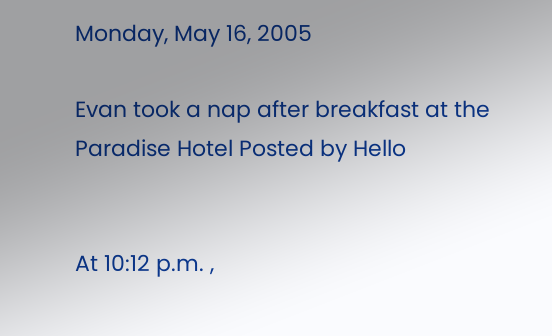Monday, May 16, 2005

Evan took a nap after breakfast at the Paradise Hotel Posted by Hello


At 10:12 p.m. ,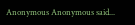Anonymous Anonymous said...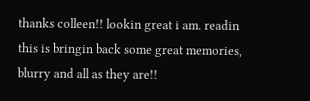thanks colleen!! lookin great i am. readin this is bringin back some great memories, blurry and all as they are!!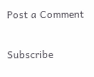Post a Comment

Subscribe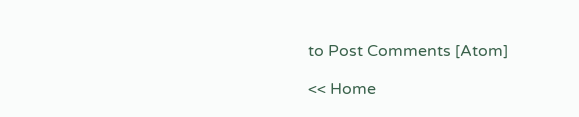to Post Comments [Atom]

<< Home